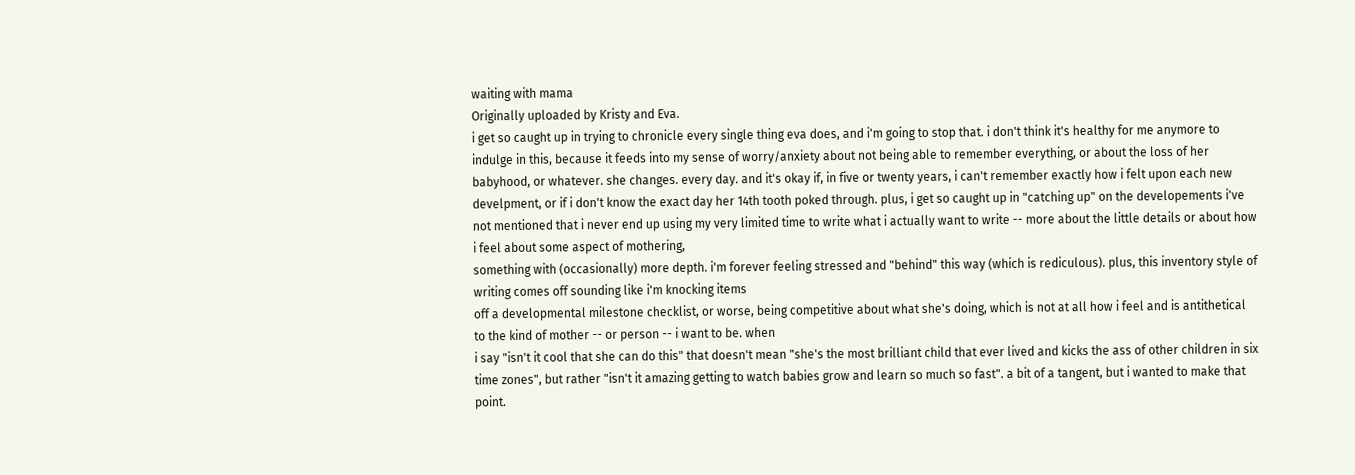waiting with mama
Originally uploaded by Kristy and Eva.
i get so caught up in trying to chronicle every single thing eva does, and i'm going to stop that. i don't think it's healthy for me anymore to indulge in this, because it feeds into my sense of worry/anxiety about not being able to remember everything, or about the loss of her babyhood, or whatever. she changes. every day. and it's okay if, in five or twenty years, i can't remember exactly how i felt upon each new develpment, or if i don't know the exact day her 14th tooth poked through. plus, i get so caught up in "catching up" on the developements i've not mentioned that i never end up using my very limited time to write what i actually want to write -- more about the little details or about how i feel about some aspect of mothering,
something with (occasionally) more depth. i'm forever feeling stressed and "behind" this way (which is rediculous). plus, this inventory style of writing comes off sounding like i'm knocking items
off a developmental milestone checklist, or worse, being competitive about what she's doing, which is not at all how i feel and is antithetical to the kind of mother -- or person -- i want to be. when
i say "isn't it cool that she can do this" that doesn't mean "she's the most brilliant child that ever lived and kicks the ass of other children in six time zones", but rather "isn't it amazing getting to watch babies grow and learn so much so fast". a bit of a tangent, but i wanted to make that point.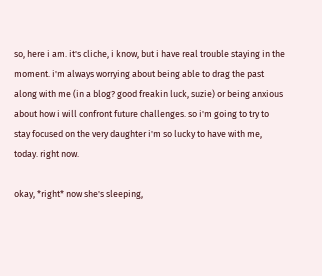so, here i am. it's cliche, i know, but i have real trouble staying in the moment. i'm always worrying about being able to drag the past along with me (in a blog? good freakin luck, suzie) or being anxious
about how i will confront future challenges. so i'm going to try to stay focused on the very daughter i'm so lucky to have with me, today. right now.

okay, *right* now she's sleeping,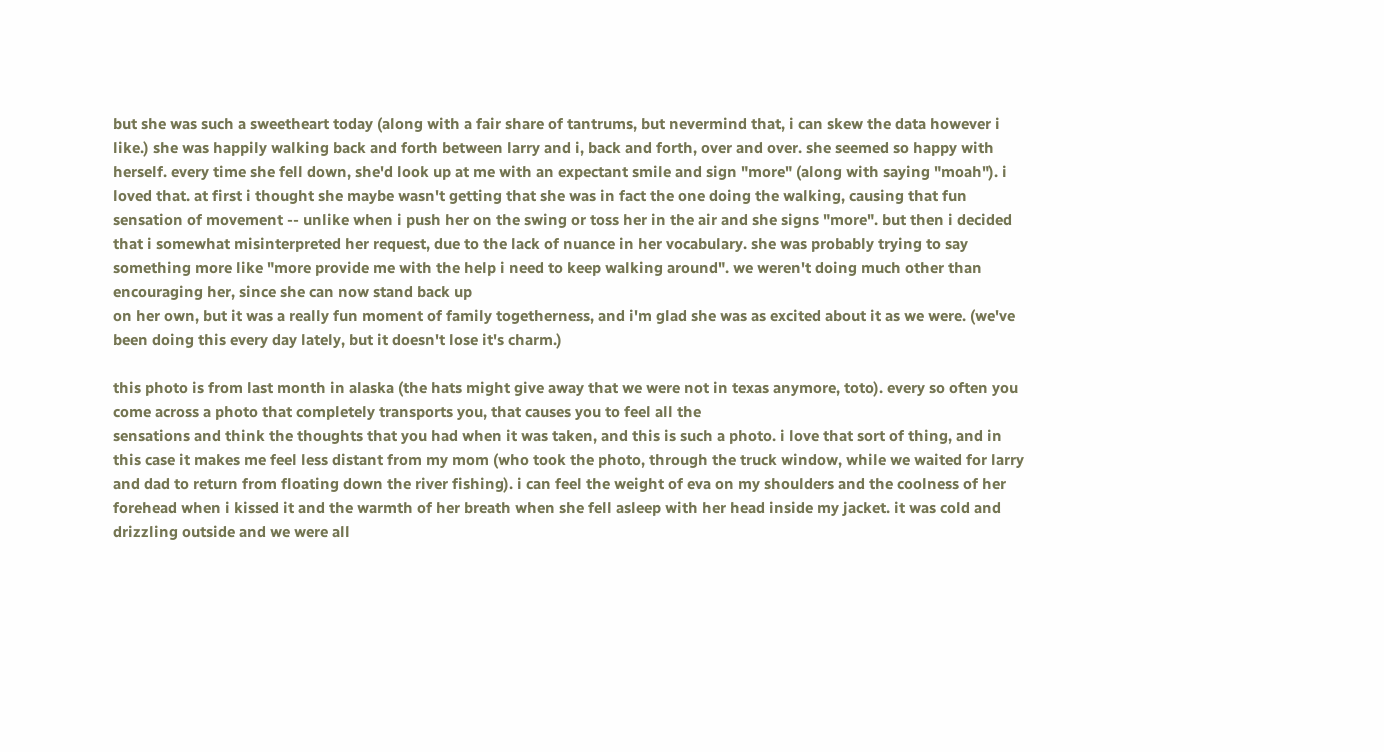but she was such a sweetheart today (along with a fair share of tantrums, but nevermind that, i can skew the data however i like.) she was happily walking back and forth between larry and i, back and forth, over and over. she seemed so happy with herself. every time she fell down, she'd look up at me with an expectant smile and sign "more" (along with saying "moah"). i loved that. at first i thought she maybe wasn't getting that she was in fact the one doing the walking, causing that fun sensation of movement -- unlike when i push her on the swing or toss her in the air and she signs "more". but then i decided that i somewhat misinterpreted her request, due to the lack of nuance in her vocabulary. she was probably trying to say something more like "more provide me with the help i need to keep walking around". we weren't doing much other than encouraging her, since she can now stand back up
on her own, but it was a really fun moment of family togetherness, and i'm glad she was as excited about it as we were. (we've been doing this every day lately, but it doesn't lose it's charm.)

this photo is from last month in alaska (the hats might give away that we were not in texas anymore, toto). every so often you come across a photo that completely transports you, that causes you to feel all the
sensations and think the thoughts that you had when it was taken, and this is such a photo. i love that sort of thing, and in this case it makes me feel less distant from my mom (who took the photo, through the truck window, while we waited for larry and dad to return from floating down the river fishing). i can feel the weight of eva on my shoulders and the coolness of her forehead when i kissed it and the warmth of her breath when she fell asleep with her head inside my jacket. it was cold and drizzling outside and we were all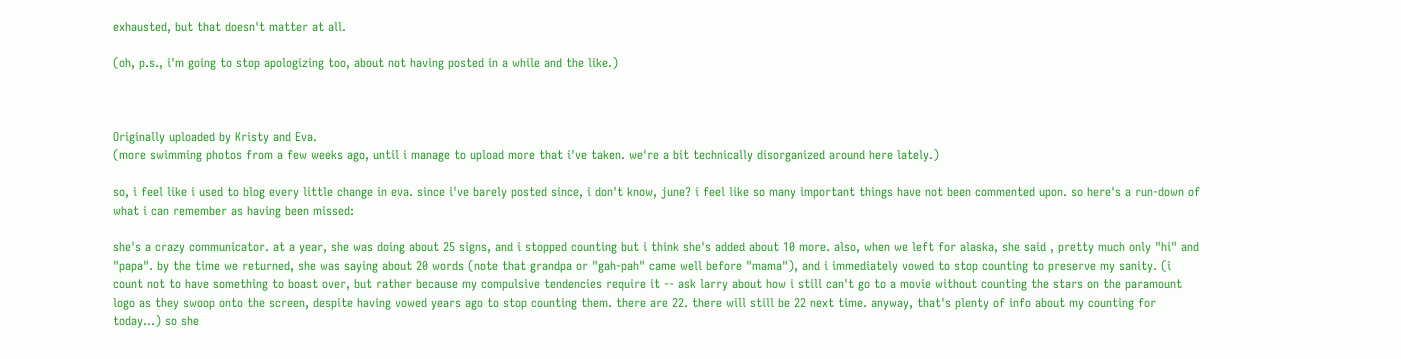exhausted, but that doesn't matter at all.

(oh, p.s., i'm going to stop apologizing too, about not having posted in a while and the like.)



Originally uploaded by Kristy and Eva.
(more swimming photos from a few weeks ago, until i manage to upload more that i've taken. we're a bit technically disorganized around here lately.)

so, i feel like i used to blog every little change in eva. since i've barely posted since, i don't know, june? i feel like so many important things have not been commented upon. so here's a run-down of what i can remember as having been missed:

she's a crazy communicator. at a year, she was doing about 25 signs, and i stopped counting but i think she's added about 10 more. also, when we left for alaska, she said , pretty much only "hi" and "papa". by the time we returned, she was saying about 20 words (note that grandpa or "gah-pah" came well before "mama"), and i immediately vowed to stop counting to preserve my sanity. (i count not to have something to boast over, but rather because my compulsive tendencies require it -- ask larry about how i still can't go to a movie without counting the stars on the paramount logo as they swoop onto the screen, despite having vowed years ago to stop counting them. there are 22. there will still be 22 next time. anyway, that's plenty of info about my counting for today...) so she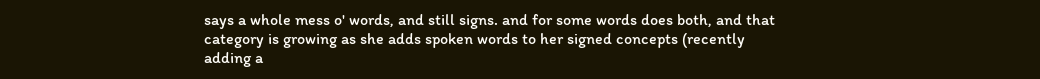says a whole mess o' words, and still signs. and for some words does both, and that category is growing as she adds spoken words to her signed concepts (recently adding a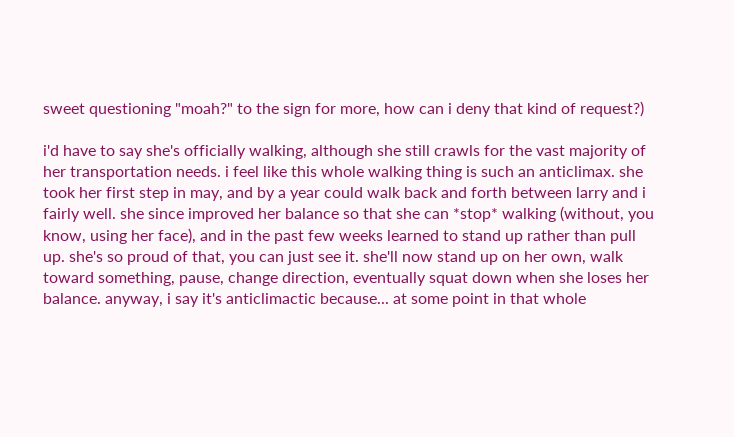sweet questioning "moah?" to the sign for more, how can i deny that kind of request?)

i'd have to say she's officially walking, although she still crawls for the vast majority of her transportation needs. i feel like this whole walking thing is such an anticlimax. she took her first step in may, and by a year could walk back and forth between larry and i fairly well. she since improved her balance so that she can *stop* walking (without, you know, using her face), and in the past few weeks learned to stand up rather than pull up. she's so proud of that, you can just see it. she'll now stand up on her own, walk toward something, pause, change direction, eventually squat down when she loses her balance. anyway, i say it's anticlimactic because... at some point in that whole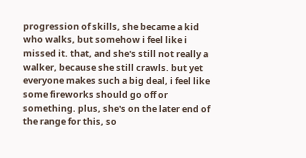progression of skills, she became a kid who walks, but somehow i feel like i missed it. that, and she's still not really a walker, because she still crawls. but yet everyone makes such a big deal, i feel like some fireworks should go off or something. plus, she's on the later end of the range for this, so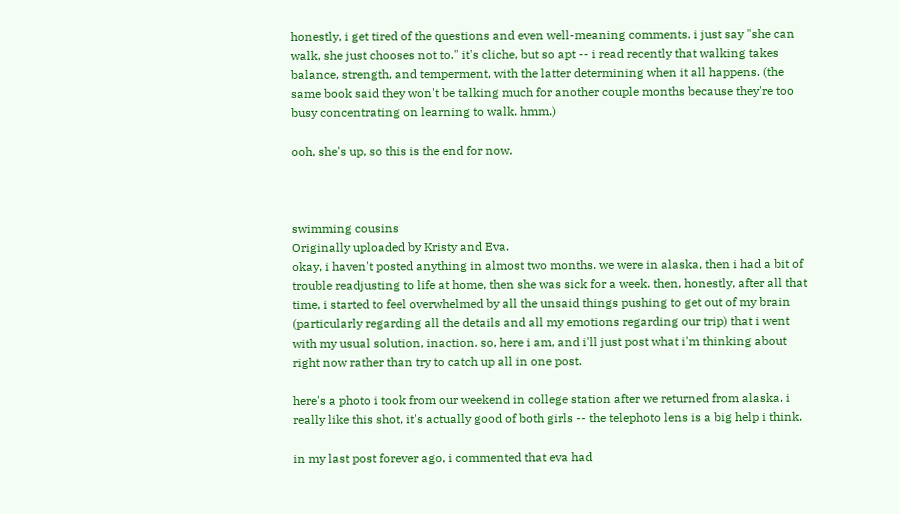honestly, i get tired of the questions and even well-meaning comments. i just say "she can walk, she just chooses not to." it's cliche, but so apt -- i read recently that walking takes balance, strength, and temperment, with the latter determining when it all happens. (the same book said they won't be talking much for another couple months because they're too busy concentrating on learning to walk. hmm.)

ooh, she's up, so this is the end for now.



swimming cousins
Originally uploaded by Kristy and Eva.
okay, i haven't posted anything in almost two months. we were in alaska, then i had a bit of trouble readjusting to life at home, then she was sick for a week. then, honestly, after all that time, i started to feel overwhelmed by all the unsaid things pushing to get out of my brain (particularly regarding all the details and all my emotions regarding our trip) that i went with my usual solution, inaction. so, here i am, and i'll just post what i'm thinking about right now rather than try to catch up all in one post.

here's a photo i took from our weekend in college station after we returned from alaska. i really like this shot, it's actually good of both girls -- the telephoto lens is a big help i think.

in my last post forever ago, i commented that eva had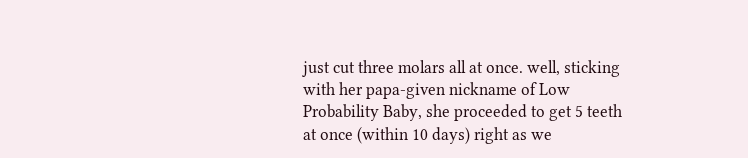just cut three molars all at once. well, sticking with her papa-given nickname of Low Probability Baby, she proceeded to get 5 teeth at once (within 10 days) right as we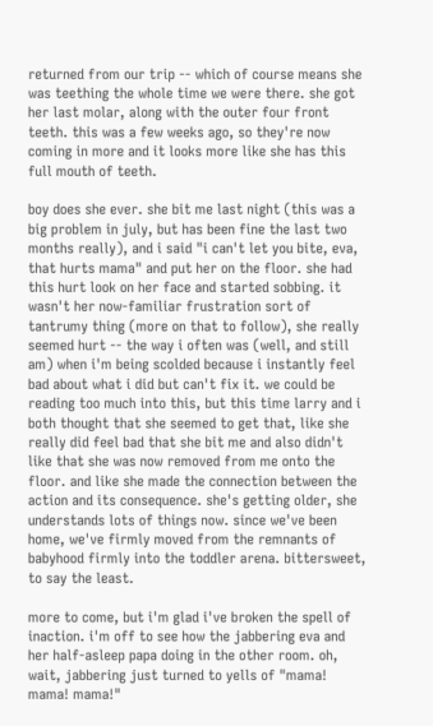returned from our trip -- which of course means she was teething the whole time we were there. she got her last molar, along with the outer four front teeth. this was a few weeks ago, so they're now coming in more and it looks more like she has this full mouth of teeth.

boy does she ever. she bit me last night (this was a big problem in july, but has been fine the last two months really), and i said "i can't let you bite, eva, that hurts mama" and put her on the floor. she had this hurt look on her face and started sobbing. it wasn't her now-familiar frustration sort of tantrumy thing (more on that to follow), she really seemed hurt -- the way i often was (well, and still am) when i'm being scolded because i instantly feel bad about what i did but can't fix it. we could be reading too much into this, but this time larry and i both thought that she seemed to get that, like she really did feel bad that she bit me and also didn't like that she was now removed from me onto the floor. and like she made the connection between the action and its consequence. she's getting older, she understands lots of things now. since we've been home, we've firmly moved from the remnants of babyhood firmly into the toddler arena. bittersweet, to say the least.

more to come, but i'm glad i've broken the spell of inaction. i'm off to see how the jabbering eva and her half-asleep papa doing in the other room. oh, wait, jabbering just turned to yells of "mama! mama! mama!"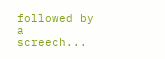followed by a screech...